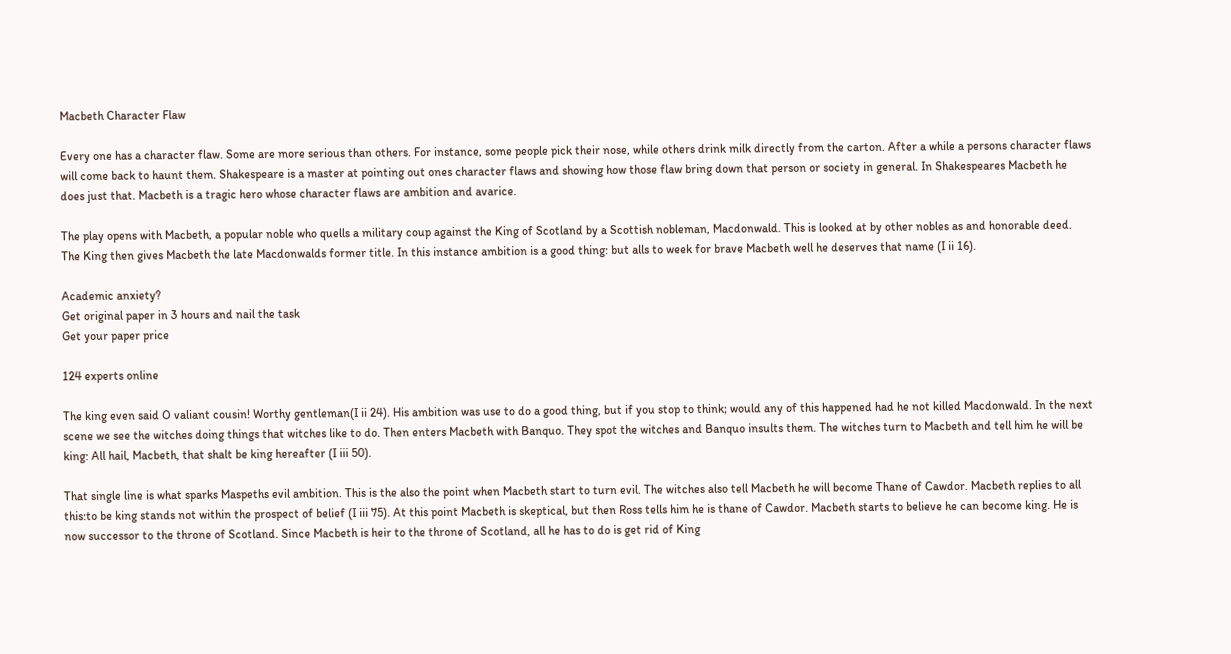Macbeth Character Flaw

Every one has a character flaw. Some are more serious than others. For instance, some people pick their nose, while others drink milk directly from the carton. After a while a persons character flaws will come back to haunt them. Shakespeare is a master at pointing out ones character flaws and showing how those flaw bring down that person or society in general. In Shakespeares Macbeth he does just that. Macbeth is a tragic hero whose character flaws are ambition and avarice.

The play opens with Macbeth, a popular noble who quells a military coup against the King of Scotland by a Scottish nobleman, Macdonwald. This is looked at by other nobles as and honorable deed. The King then gives Macbeth the late Macdonwalds former title. In this instance ambition is a good thing: but alls to week for brave Macbeth well he deserves that name (I ii 16).

Academic anxiety?
Get original paper in 3 hours and nail the task
Get your paper price

124 experts online

The king even said O valiant cousin! Worthy gentleman(I ii 24). His ambition was use to do a good thing, but if you stop to think; would any of this happened had he not killed Macdonwald. In the next scene we see the witches doing things that witches like to do. Then enters Macbeth with Banquo. They spot the witches and Banquo insults them. The witches turn to Macbeth and tell him he will be king: All hail, Macbeth, that shalt be king hereafter (I iii 50).

That single line is what sparks Maspeths evil ambition. This is the also the point when Macbeth start to turn evil. The witches also tell Macbeth he will become Thane of Cawdor. Macbeth replies to all this:to be king stands not within the prospect of belief (I iii 75). At this point Macbeth is skeptical, but then Ross tells him he is thane of Cawdor. Macbeth starts to believe he can become king. He is now successor to the throne of Scotland. Since Macbeth is heir to the throne of Scotland, all he has to do is get rid of King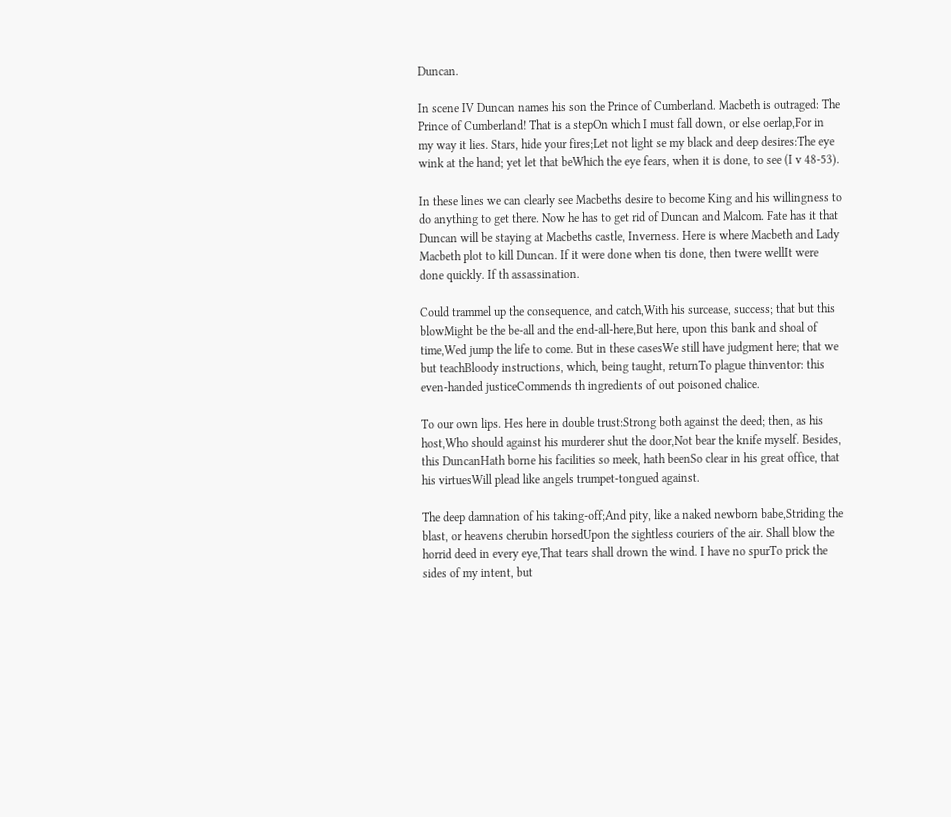Duncan.

In scene IV Duncan names his son the Prince of Cumberland. Macbeth is outraged: The Prince of Cumberland! That is a stepOn which I must fall down, or else oerlap,For in my way it lies. Stars, hide your fires;Let not light se my black and deep desires:The eye wink at the hand; yet let that beWhich the eye fears, when it is done, to see (I v 48-53).

In these lines we can clearly see Macbeths desire to become King and his willingness to do anything to get there. Now he has to get rid of Duncan and Malcom. Fate has it that Duncan will be staying at Macbeths castle, Inverness. Here is where Macbeth and Lady Macbeth plot to kill Duncan. If it were done when tis done, then twere wellIt were done quickly. If th assassination.

Could trammel up the consequence, and catch,With his surcease, success; that but this blowMight be the be-all and the end-all-here,But here, upon this bank and shoal of time,Wed jump the life to come. But in these casesWe still have judgment here; that we but teachBloody instructions, which, being taught, returnTo plague thinventor: this even-handed justiceCommends th ingredients of out poisoned chalice.

To our own lips. Hes here in double trust:Strong both against the deed; then, as his host,Who should against his murderer shut the door,Not bear the knife myself. Besides, this DuncanHath borne his facilities so meek, hath beenSo clear in his great office, that his virtuesWill plead like angels trumpet-tongued against.

The deep damnation of his taking-off;And pity, like a naked newborn babe,Striding the blast, or heavens cherubin horsedUpon the sightless couriers of the air. Shall blow the horrid deed in every eye,That tears shall drown the wind. I have no spurTo prick the sides of my intent, but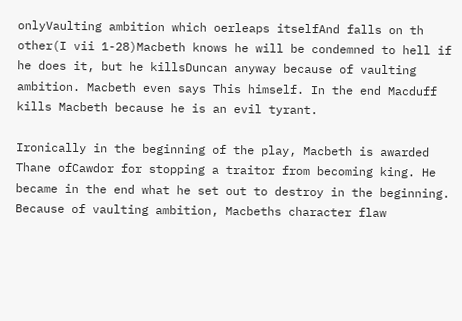onlyVaulting ambition which oerleaps itselfAnd falls on th other(I vii 1-28)Macbeth knows he will be condemned to hell if he does it, but he killsDuncan anyway because of vaulting ambition. Macbeth even says This himself. In the end Macduff kills Macbeth because he is an evil tyrant.

Ironically in the beginning of the play, Macbeth is awarded Thane ofCawdor for stopping a traitor from becoming king. He became in the end what he set out to destroy in the beginning. Because of vaulting ambition, Macbeths character flaw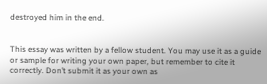destroyed him in the end.


This essay was written by a fellow student. You may use it as a guide or sample for writing your own paper, but remember to cite it correctly. Don’t submit it as your own as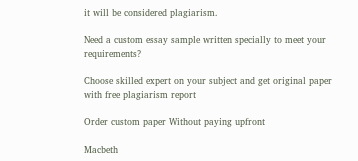it will be considered plagiarism.

Need a custom essay sample written specially to meet your requirements?

Choose skilled expert on your subject and get original paper with free plagiarism report

Order custom paper Without paying upfront

Macbeth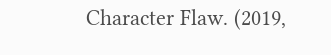Character Flaw. (2019,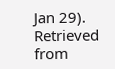Jan 29). Retrieved from